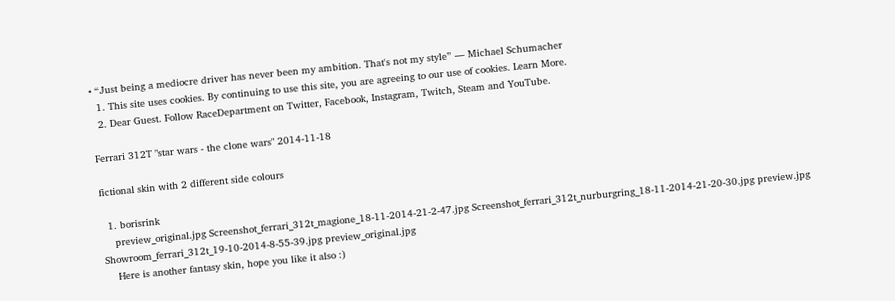• “Just being a mediocre driver has never been my ambition. That's not my style” ― Michael Schumacher
  1. This site uses cookies. By continuing to use this site, you are agreeing to our use of cookies. Learn More.
  2. Dear Guest. Follow RaceDepartment on Twitter, Facebook, Instagram, Twitch, Steam and YouTube.

Ferrari 312T "star wars - the clone wars" 2014-11-18

fictional skin with 2 different side colours

  1. borisrink
    preview_original.jpg Screenshot_ferrari_312t_magione_18-11-2014-21-2-47.jpg Screenshot_ferrari_312t_nurburgring_18-11-2014-21-20-30.jpg preview.jpg Showroom_ferrari_312t_19-10-2014-8-55-39.jpg preview_original.jpg
    Here is another fantasy skin, hope you like it also :)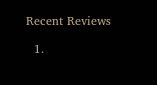Recent Reviews

  1.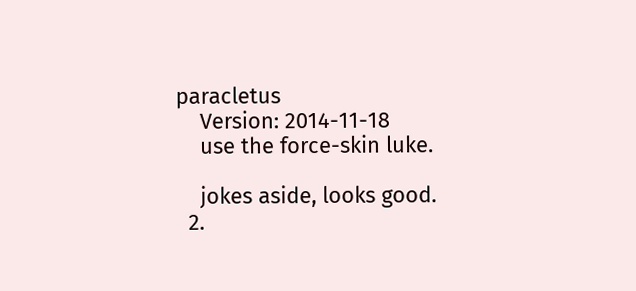paracletus
    Version: 2014-11-18
    use the force-skin luke.

    jokes aside, looks good.
  2.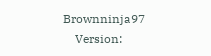Brownninja97
    Version: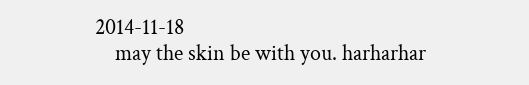2014-11-18
    may the skin be with you. harharhar